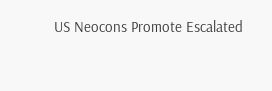US Neocons Promote Escalated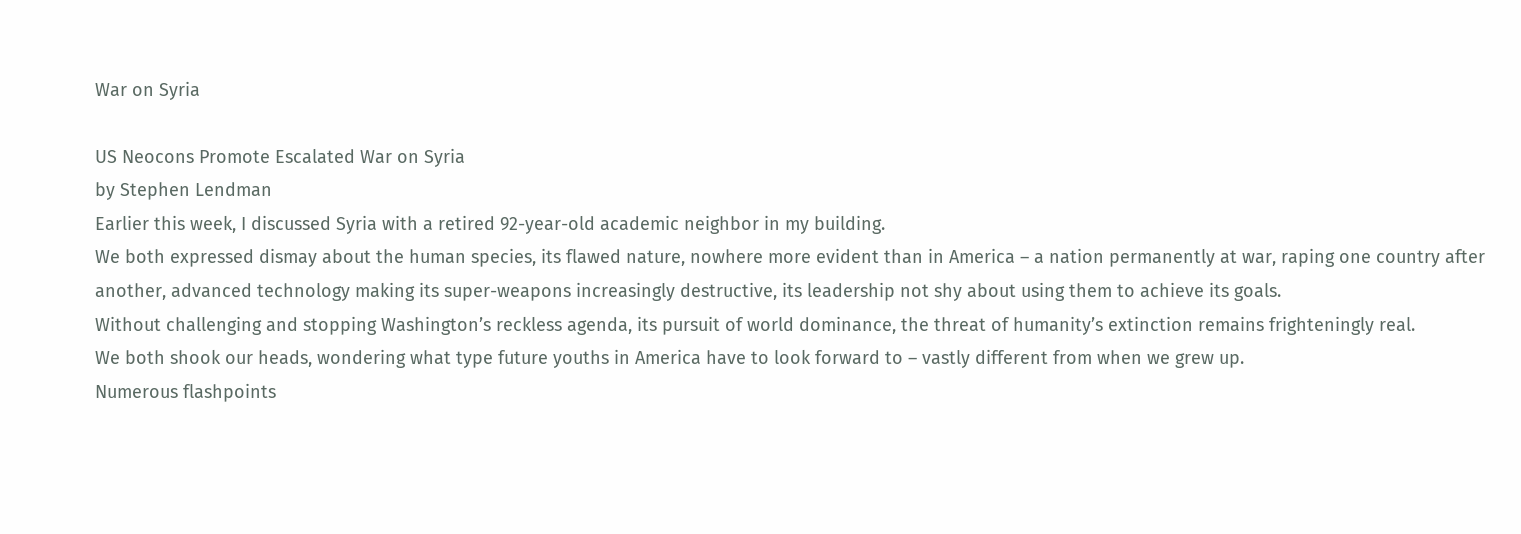War on Syria

US Neocons Promote Escalated War on Syria
by Stephen Lendman
Earlier this week, I discussed Syria with a retired 92-year-old academic neighbor in my building.
We both expressed dismay about the human species, its flawed nature, nowhere more evident than in America – a nation permanently at war, raping one country after another, advanced technology making its super-weapons increasingly destructive, its leadership not shy about using them to achieve its goals.
Without challenging and stopping Washington’s reckless agenda, its pursuit of world dominance, the threat of humanity’s extinction remains frighteningly real.
We both shook our heads, wondering what type future youths in America have to look forward to – vastly different from when we grew up.
Numerous flashpoints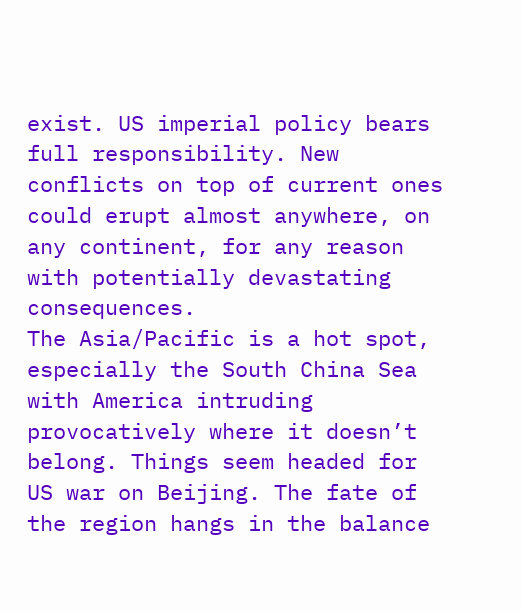exist. US imperial policy bears full responsibility. New conflicts on top of current ones could erupt almost anywhere, on any continent, for any reason with potentially devastating consequences.
The Asia/Pacific is a hot spot, especially the South China Sea with America intruding provocatively where it doesn’t belong. Things seem headed for US war on Beijing. The fate of the region hangs in the balance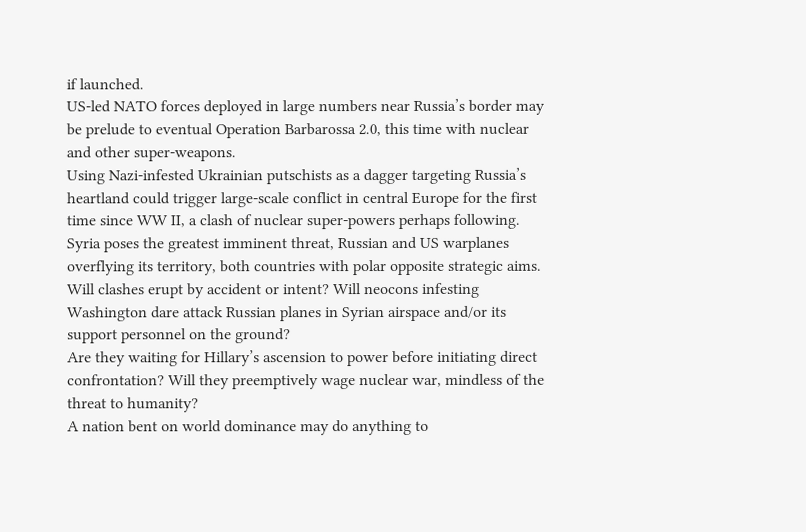if launched.
US-led NATO forces deployed in large numbers near Russia’s border may be prelude to eventual Operation Barbarossa 2.0, this time with nuclear and other super-weapons.
Using Nazi-infested Ukrainian putschists as a dagger targeting Russia’s heartland could trigger large-scale conflict in central Europe for the first time since WW II, a clash of nuclear super-powers perhaps following.
Syria poses the greatest imminent threat, Russian and US warplanes overflying its territory, both countries with polar opposite strategic aims.
Will clashes erupt by accident or intent? Will neocons infesting Washington dare attack Russian planes in Syrian airspace and/or its support personnel on the ground?
Are they waiting for Hillary’s ascension to power before initiating direct confrontation? Will they preemptively wage nuclear war, mindless of the threat to humanity?
A nation bent on world dominance may do anything to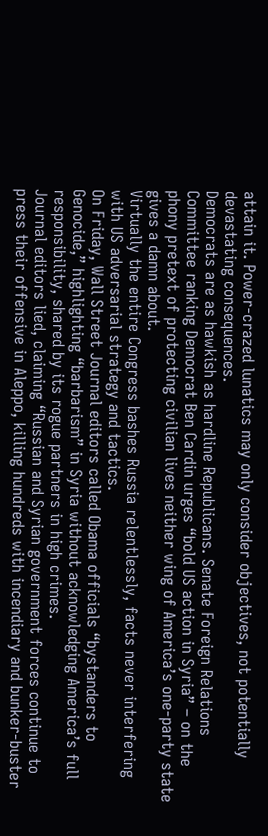attain it. Power-crazed lunatics may only consider objectives, not potentially devastating consequences.
Democrats are as hawkish as hardline Republicans. Senate Foreign Relations Committee ranking Democrat Ben Cardin urges “bold US action in Syria” – on the phony pretext of protecting civilian lives neither wing of America’s one-party state gives a damn about.
Virtually the entire Congress bashes Russia relentlessly, facts never interfering with US adversarial strategy and tactics.
On Friday, Wall Street Journal editors called Obama officials “bystanders to Genocide,” highlighting “barbarism” in Syria without acknowledging America’s full responsibility, shared by its rogue partners in high crimes.
Journal editors lied, claiming “Russian and Syrian government forces continue to press their offensive in Aleppo, killing hundreds with incendiary and bunker-buster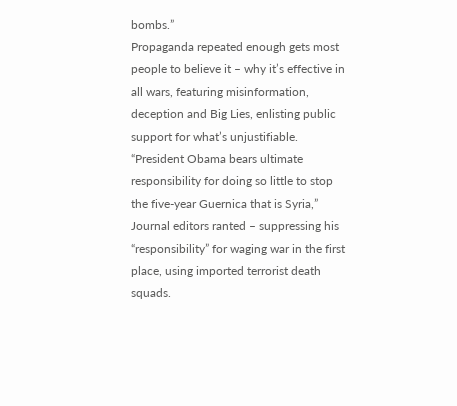bombs.”
Propaganda repeated enough gets most people to believe it – why it’s effective in all wars, featuring misinformation, deception and Big Lies, enlisting public support for what’s unjustifiable.
“President Obama bears ultimate responsibility for doing so little to stop the five-year Guernica that is Syria,” Journal editors ranted – suppressing his “responsibility” for waging war in the first place, using imported terrorist death squads.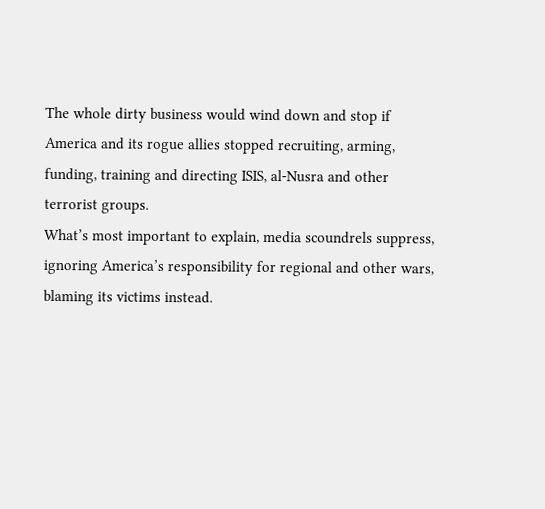The whole dirty business would wind down and stop if America and its rogue allies stopped recruiting, arming, funding, training and directing ISIS, al-Nusra and other terrorist groups.
What’s most important to explain, media scoundrels suppress, ignoring America’s responsibility for regional and other wars, blaming its victims instead.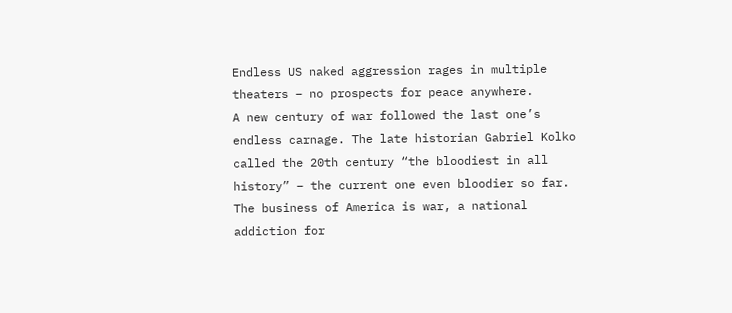Endless US naked aggression rages in multiple theaters – no prospects for peace anywhere.
A new century of war followed the last one’s endless carnage. The late historian Gabriel Kolko called the 20th century “the bloodiest in all history” – the current one even bloodier so far.
The business of America is war, a national addiction for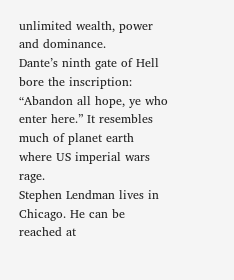unlimited wealth, power and dominance.
Dante’s ninth gate of Hell bore the inscription: “Abandon all hope, ye who enter here.” It resembles much of planet earth where US imperial wars rage.
Stephen Lendman lives in Chicago. He can be reached at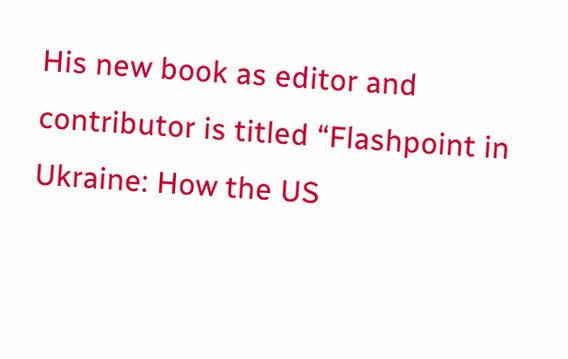His new book as editor and contributor is titled “Flashpoint in Ukraine: How the US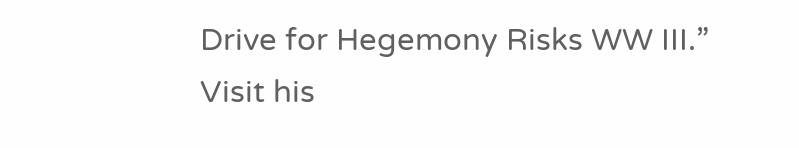Drive for Hegemony Risks WW III.”
Visit his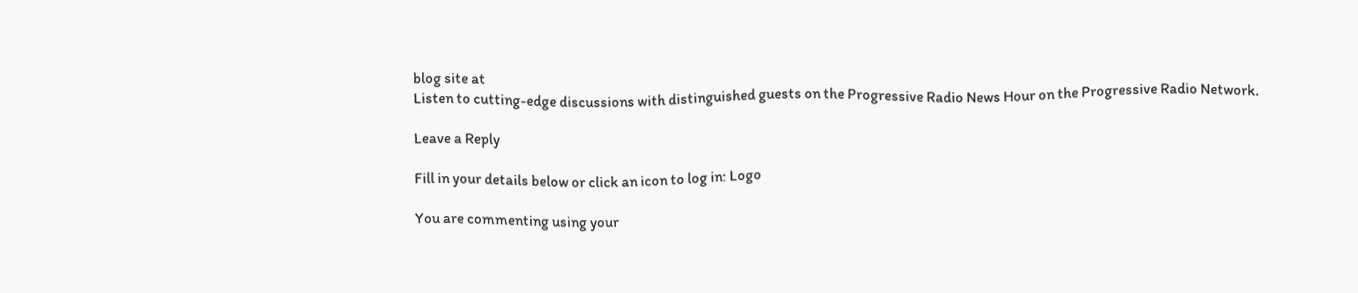blog site at
Listen to cutting-edge discussions with distinguished guests on the Progressive Radio News Hour on the Progressive Radio Network.

Leave a Reply

Fill in your details below or click an icon to log in: Logo

You are commenting using your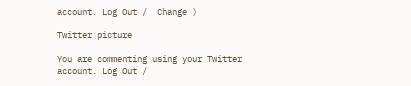account. Log Out /  Change )

Twitter picture

You are commenting using your Twitter account. Log Out /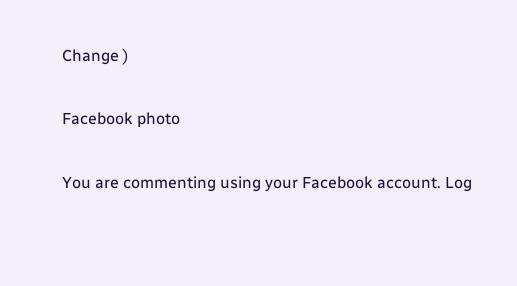Change )

Facebook photo

You are commenting using your Facebook account. Log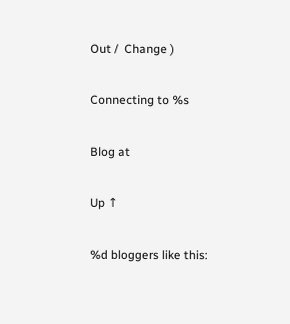Out /  Change )

Connecting to %s

Blog at

Up ↑

%d bloggers like this: